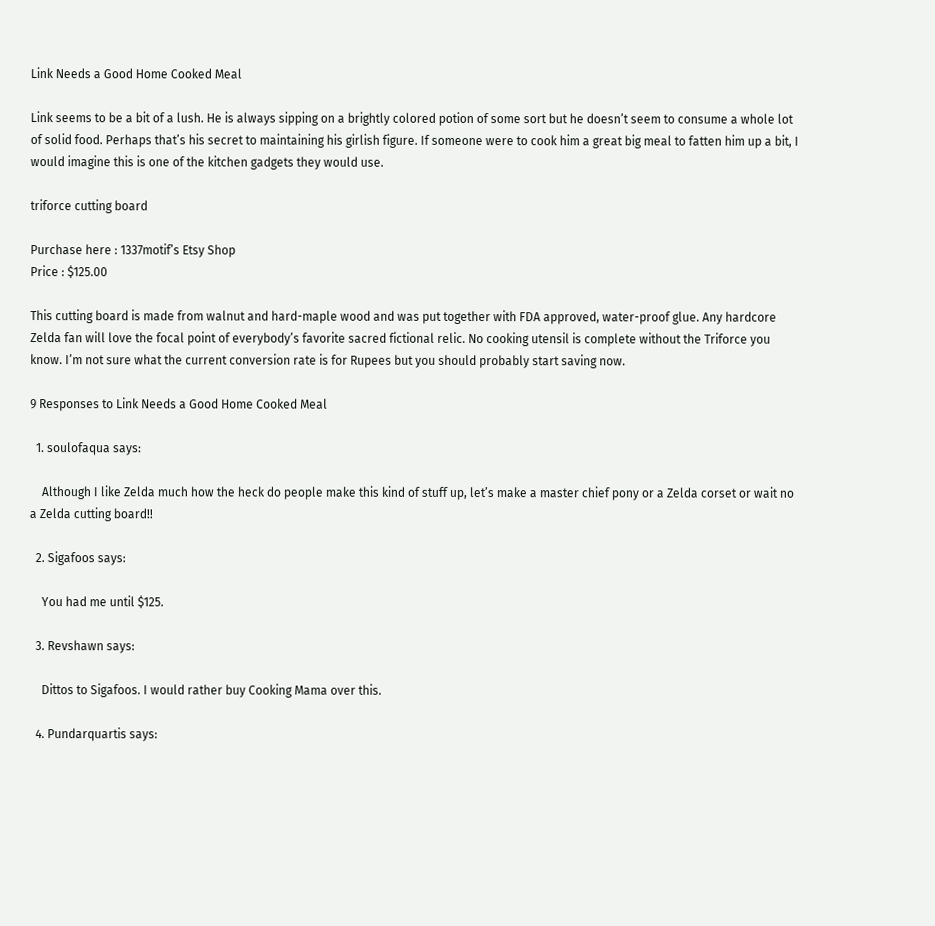Link Needs a Good Home Cooked Meal

Link seems to be a bit of a lush. He is always sipping on a brightly colored potion of some sort but he doesn’t seem to consume a whole lot of solid food. Perhaps that’s his secret to maintaining his girlish figure. If someone were to cook him a great big meal to fatten him up a bit, I would imagine this is one of the kitchen gadgets they would use.

triforce cutting board

Purchase here : 1337motif’s Etsy Shop
Price : $125.00

This cutting board is made from walnut and hard-maple wood and was put together with FDA approved, water-proof glue. Any hardcore Zelda fan will love the focal point of everybody’s favorite sacred fictional relic. No cooking utensil is complete without the Triforce you know. I’m not sure what the current conversion rate is for Rupees but you should probably start saving now.

9 Responses to Link Needs a Good Home Cooked Meal

  1. soulofaqua says:

    Although I like Zelda much how the heck do people make this kind of stuff up, let’s make a master chief pony or a Zelda corset or wait no a Zelda cutting board!!

  2. Sigafoos says:

    You had me until $125.

  3. Revshawn says:

    Dittos to Sigafoos. I would rather buy Cooking Mama over this.

  4. Pundarquartis says: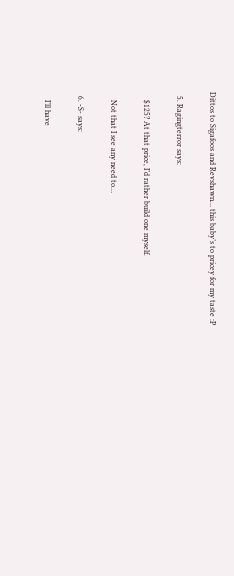Dittos to Sigafoos and Revshawn… this baby’s to pricey for my taste :P

  5. Ragingterror says:

    $125? At that price, I’d rather build one myself.

    Not that I see any need to…

  6. -S- says:

    I’ll have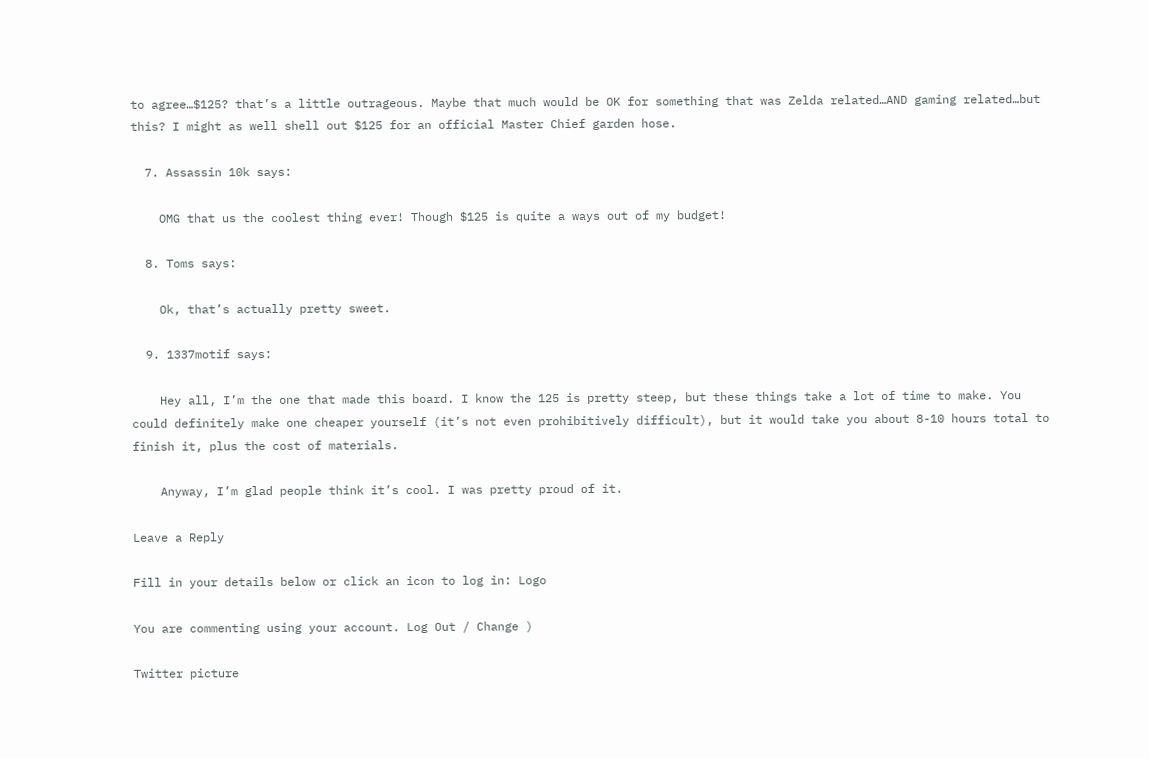to agree…$125? that’s a little outrageous. Maybe that much would be OK for something that was Zelda related…AND gaming related…but this? I might as well shell out $125 for an official Master Chief garden hose.

  7. Assassin 10k says:

    OMG that us the coolest thing ever! Though $125 is quite a ways out of my budget!

  8. Toms says:

    Ok, that’s actually pretty sweet.

  9. 1337motif says:

    Hey all, I’m the one that made this board. I know the 125 is pretty steep, but these things take a lot of time to make. You could definitely make one cheaper yourself (it’s not even prohibitively difficult), but it would take you about 8-10 hours total to finish it, plus the cost of materials.

    Anyway, I’m glad people think it’s cool. I was pretty proud of it.

Leave a Reply

Fill in your details below or click an icon to log in: Logo

You are commenting using your account. Log Out / Change )

Twitter picture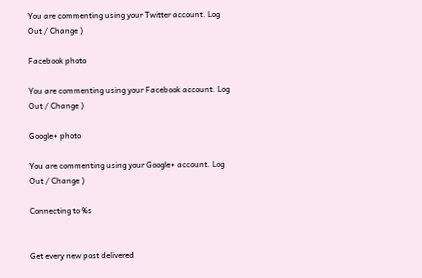You are commenting using your Twitter account. Log Out / Change )

Facebook photo

You are commenting using your Facebook account. Log Out / Change )

Google+ photo

You are commenting using your Google+ account. Log Out / Change )

Connecting to %s


Get every new post delivered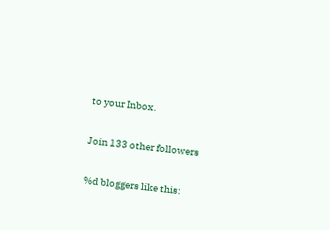to your Inbox.

Join 133 other followers

%d bloggers like this: